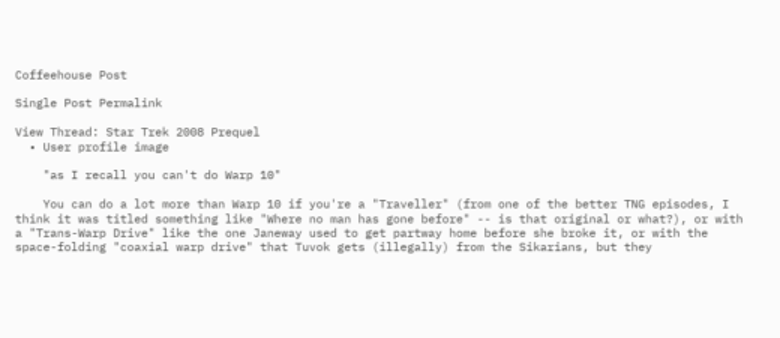Coffeehouse Post

Single Post Permalink

View Thread: Star Trek 2008 Prequel
  • User profile image

    "as I recall you can't do Warp 10"

    You can do a lot more than Warp 10 if you're a "Traveller" (from one of the better TNG episodes, I think it was titled something like "Where no man has gone before" -- is that original or what?), or with a "Trans-Warp Drive" like the one Janeway used to get partway home before she broke it, or with the space-folding "coaxial warp drive" that Tuvok gets (illegally) from the Sikarians, but they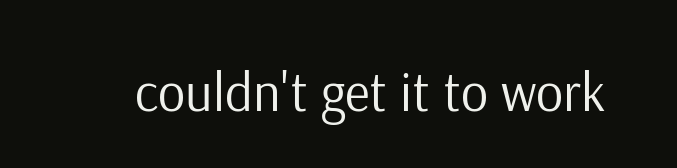couldn't get it to work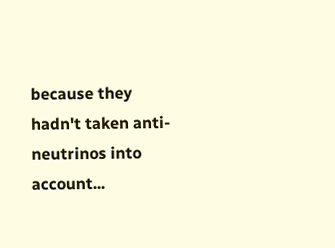because they hadn't taken anti-neutrinos into account...